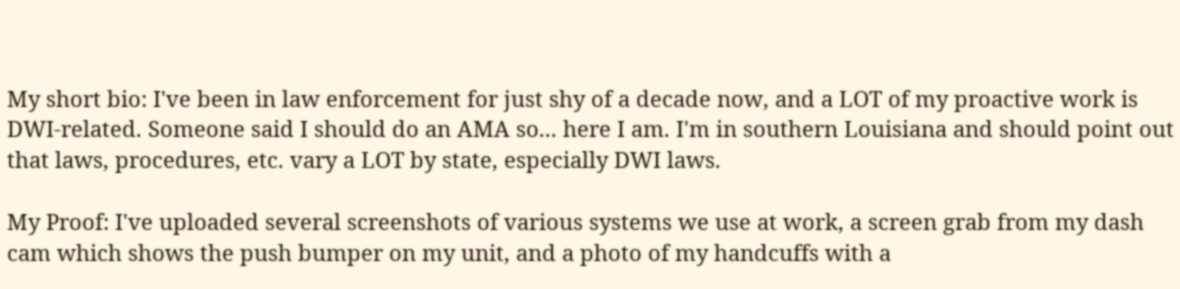My short bio: I've been in law enforcement for just shy of a decade now, and a LOT of my proactive work is DWI-related. Someone said I should do an AMA so... here I am. I'm in southern Louisiana and should point out that laws, procedures, etc. vary a LOT by state, especially DWI laws.

My Proof: I've uploaded several screenshots of various systems we use at work, a screen grab from my dash cam which shows the push bumper on my unit, and a photo of my handcuffs with a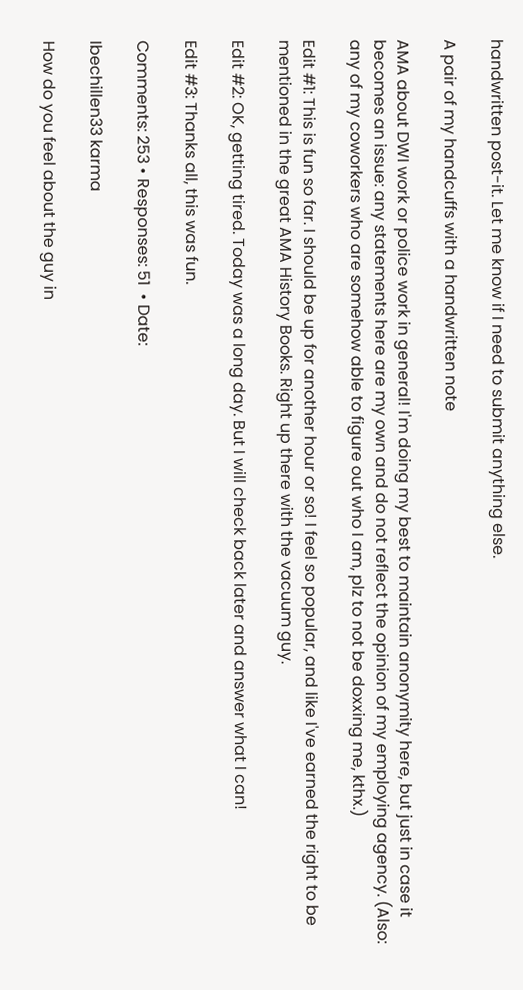handwritten post-it. Let me know if I need to submit anything else.

A pair of my handcuffs with a handwritten note

AMA about DWI work or police work in general! I'm doing my best to maintain anonymity here, but just in case it becomes an issue: any statements here are my own and do not reflect the opinion of my employing agency. (Also: any of my coworkers who are somehow able to figure out who I am, plz to not be doxxing me, kthx.)

Edit #1: This is fun so far. I should be up for another hour or so! I feel so popular, and like I've earned the right to be mentioned in the great AMA History Books. Right up there with the vacuum guy.

Edit #2: OK, getting tired. Today was a long day. But I will check back later and answer what I can!

Edit #3: Thanks all, this was fun.

Comments: 253 • Responses: 51  • Date:

Ibechillen33 karma

How do you feel about the guy in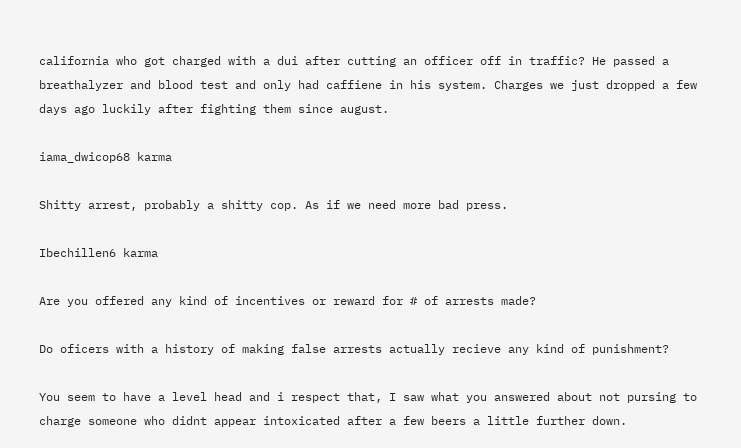california who got charged with a dui after cutting an officer off in traffic? He passed a breathalyzer and blood test and only had caffiene in his system. Charges we just dropped a few days ago luckily after fighting them since august.

iama_dwicop68 karma

Shitty arrest, probably a shitty cop. As if we need more bad press.

Ibechillen6 karma

Are you offered any kind of incentives or reward for # of arrests made?

Do oficers with a history of making false arrests actually recieve any kind of punishment?

You seem to have a level head and i respect that, I saw what you answered about not pursing to charge someone who didnt appear intoxicated after a few beers a little further down.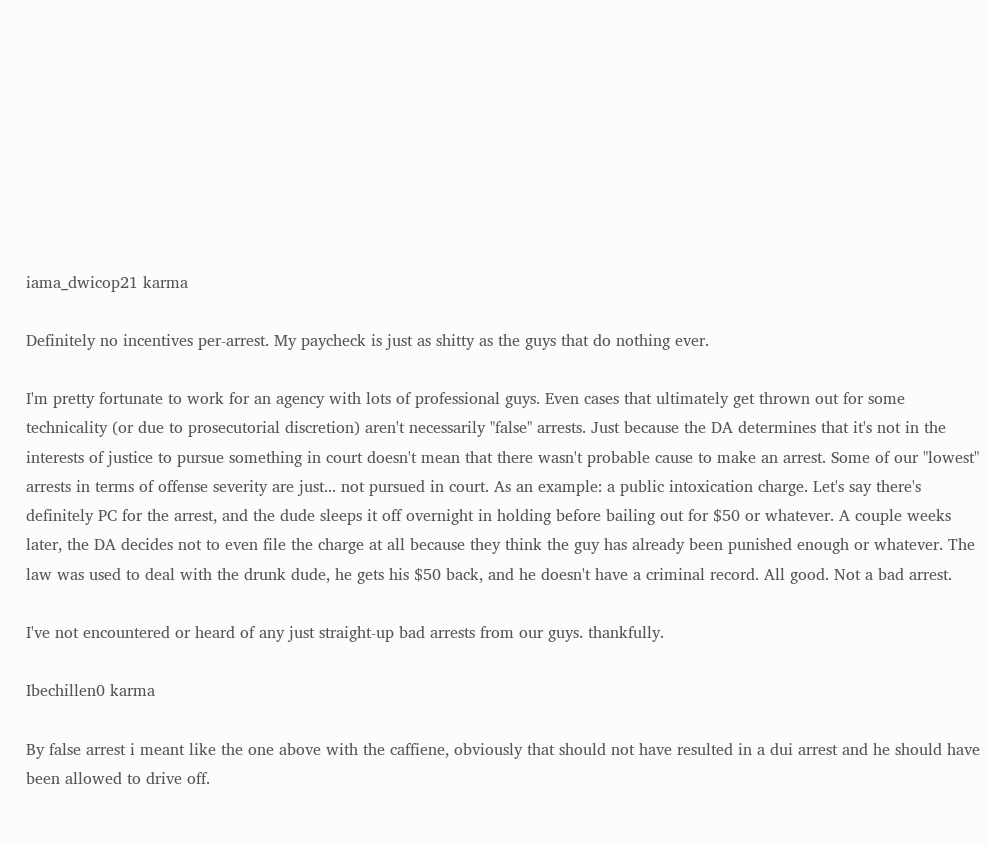iama_dwicop21 karma

Definitely no incentives per-arrest. My paycheck is just as shitty as the guys that do nothing ever.

I'm pretty fortunate to work for an agency with lots of professional guys. Even cases that ultimately get thrown out for some technicality (or due to prosecutorial discretion) aren't necessarily "false" arrests. Just because the DA determines that it's not in the interests of justice to pursue something in court doesn't mean that there wasn't probable cause to make an arrest. Some of our "lowest" arrests in terms of offense severity are just... not pursued in court. As an example: a public intoxication charge. Let's say there's definitely PC for the arrest, and the dude sleeps it off overnight in holding before bailing out for $50 or whatever. A couple weeks later, the DA decides not to even file the charge at all because they think the guy has already been punished enough or whatever. The law was used to deal with the drunk dude, he gets his $50 back, and he doesn't have a criminal record. All good. Not a bad arrest.

I've not encountered or heard of any just straight-up bad arrests from our guys. thankfully.

Ibechillen0 karma

By false arrest i meant like the one above with the caffiene, obviously that should not have resulted in a dui arrest and he should have been allowed to drive off.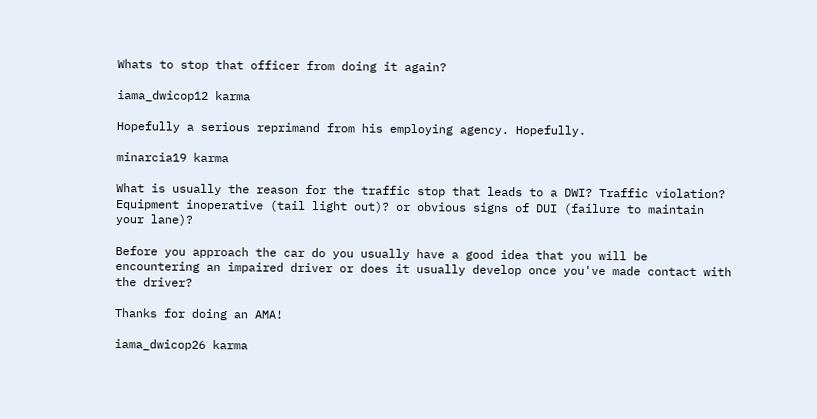Whats to stop that officer from doing it again?

iama_dwicop12 karma

Hopefully a serious reprimand from his employing agency. Hopefully.

minarcia19 karma

What is usually the reason for the traffic stop that leads to a DWI? Traffic violation? Equipment inoperative (tail light out)? or obvious signs of DUI (failure to maintain your lane)?

Before you approach the car do you usually have a good idea that you will be encountering an impaired driver or does it usually develop once you've made contact with the driver?

Thanks for doing an AMA!

iama_dwicop26 karma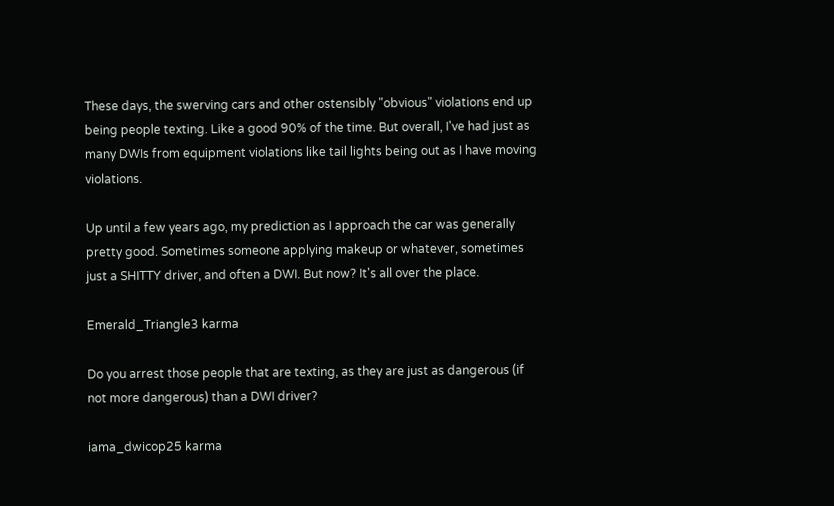These days, the swerving cars and other ostensibly "obvious" violations end up being people texting. Like a good 90% of the time. But overall, I've had just as many DWIs from equipment violations like tail lights being out as I have moving violations.

Up until a few years ago, my prediction as I approach the car was generally pretty good. Sometimes someone applying makeup or whatever, sometimes just a SHITTY driver, and often a DWI. But now? It's all over the place.

Emerald_Triangle3 karma

Do you arrest those people that are texting, as they are just as dangerous (if not more dangerous) than a DWI driver?

iama_dwicop25 karma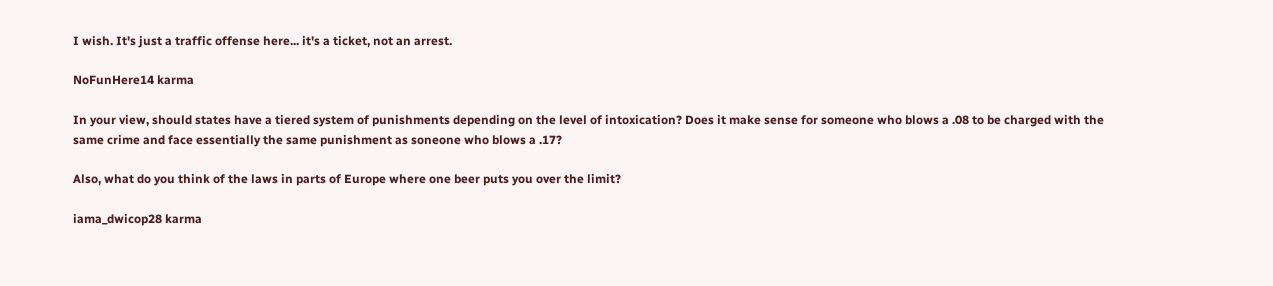I wish. It's just a traffic offense here... it's a ticket, not an arrest.

NoFunHere14 karma

In your view, should states have a tiered system of punishments depending on the level of intoxication? Does it make sense for someone who blows a .08 to be charged with the same crime and face essentially the same punishment as soneone who blows a .17?

Also, what do you think of the laws in parts of Europe where one beer puts you over the limit?

iama_dwicop28 karma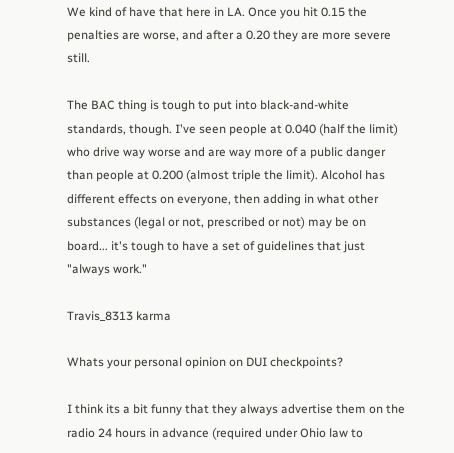We kind of have that here in LA. Once you hit 0.15 the penalties are worse, and after a 0.20 they are more severe still.

The BAC thing is tough to put into black-and-white standards, though. I've seen people at 0.040 (half the limit) who drive way worse and are way more of a public danger than people at 0.200 (almost triple the limit). Alcohol has different effects on everyone, then adding in what other substances (legal or not, prescribed or not) may be on board... it's tough to have a set of guidelines that just "always work."

Travis_8313 karma

Whats your personal opinion on DUI checkpoints?

I think its a bit funny that they always advertise them on the radio 24 hours in advance (required under Ohio law to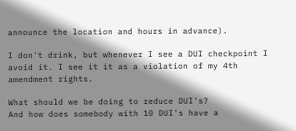announce the location and hours in advance).

I don't drink, but whenever I see a DUI checkpoint I avoid it. I see it it as a violation of my 4th amendment rights.

What should we be doing to reduce DUI's?
And how does somebody with 10 DUI's have a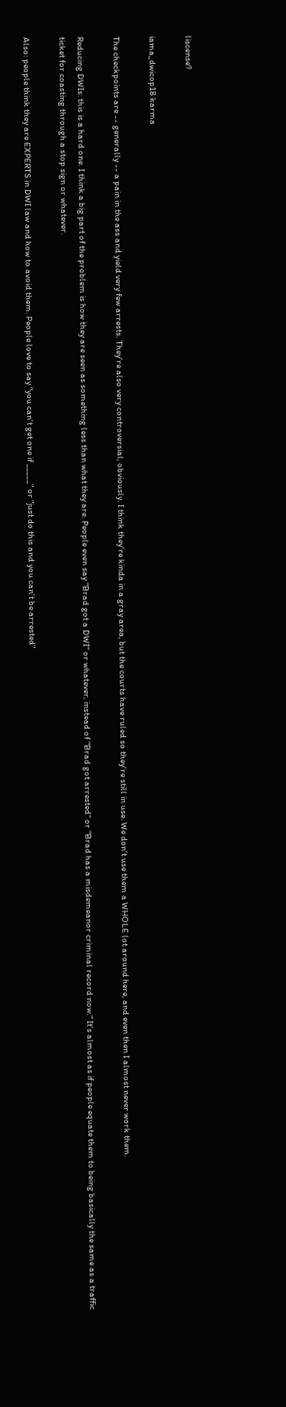liscense?

iama_dwicop18 karma

The checkpoints are -- generally -- a pain in the ass and yield very few arrests. They're also very controversial, obviously. I think they're kinda in a gray area, but the courts have ruled so they're still in use. We don't use them a WHOLE lot around here, and even then I almost never work them.

Reducing DWIs: this is a hard one. I think a big part of the problem is how they are seen as something less than what they are. People even say "Brad got a DWI" or whatever, instead of "Brad got arrested" or "Brad has a misdemeanor criminal record now." It's almost as if people equate them to being basically the same as a traffic ticket for coasting through a stop sign or whatever.

Also: people think they are EXPERTS in DWI law and how to avoid them. People love to say "you can't get one if _____" or "just do this and you can't be arrested"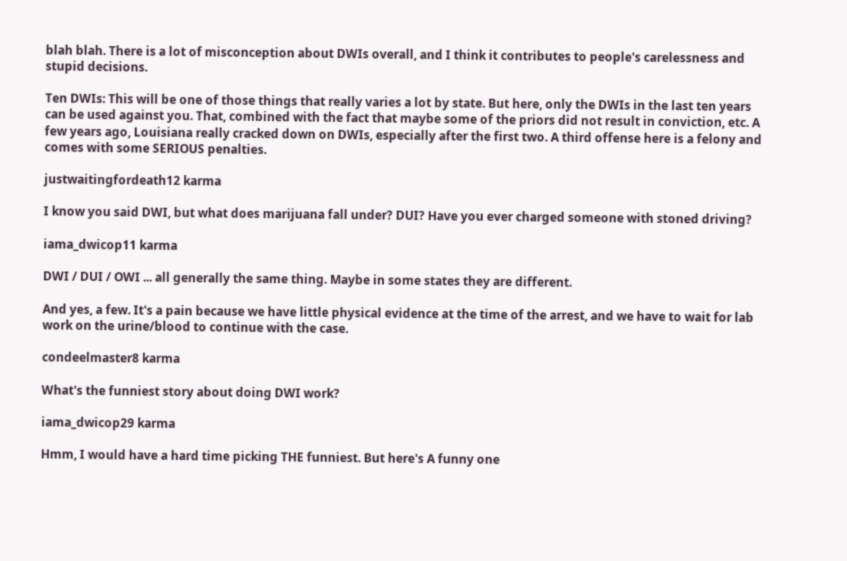blah blah. There is a lot of misconception about DWIs overall, and I think it contributes to people's carelessness and stupid decisions.

Ten DWIs: This will be one of those things that really varies a lot by state. But here, only the DWIs in the last ten years can be used against you. That, combined with the fact that maybe some of the priors did not result in conviction, etc. A few years ago, Louisiana really cracked down on DWIs, especially after the first two. A third offense here is a felony and comes with some SERIOUS penalties.

justwaitingfordeath12 karma

I know you said DWI, but what does marijuana fall under? DUI? Have you ever charged someone with stoned driving?

iama_dwicop11 karma

DWI / DUI / OWI ... all generally the same thing. Maybe in some states they are different.

And yes, a few. It's a pain because we have little physical evidence at the time of the arrest, and we have to wait for lab work on the urine/blood to continue with the case.

condeelmaster8 karma

What's the funniest story about doing DWI work?

iama_dwicop29 karma

Hmm, I would have a hard time picking THE funniest. But here's A funny one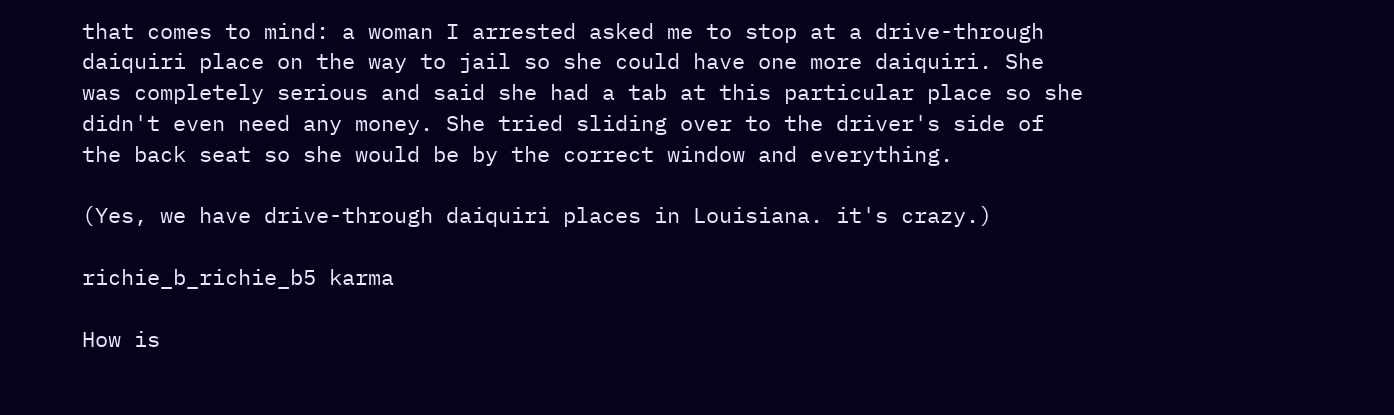that comes to mind: a woman I arrested asked me to stop at a drive-through daiquiri place on the way to jail so she could have one more daiquiri. She was completely serious and said she had a tab at this particular place so she didn't even need any money. She tried sliding over to the driver's side of the back seat so she would be by the correct window and everything.

(Yes, we have drive-through daiquiri places in Louisiana. it's crazy.)

richie_b_richie_b5 karma

How is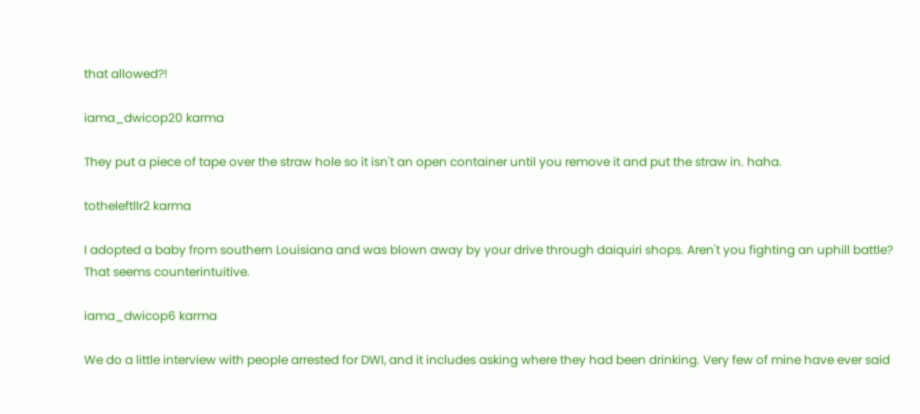that allowed?!

iama_dwicop20 karma

They put a piece of tape over the straw hole so it isn't an open container until you remove it and put the straw in. haha.

totheleftllr2 karma

I adopted a baby from southern Louisiana and was blown away by your drive through daiquiri shops. Aren't you fighting an uphill battle? That seems counterintuitive.

iama_dwicop6 karma

We do a little interview with people arrested for DWI, and it includes asking where they had been drinking. Very few of mine have ever said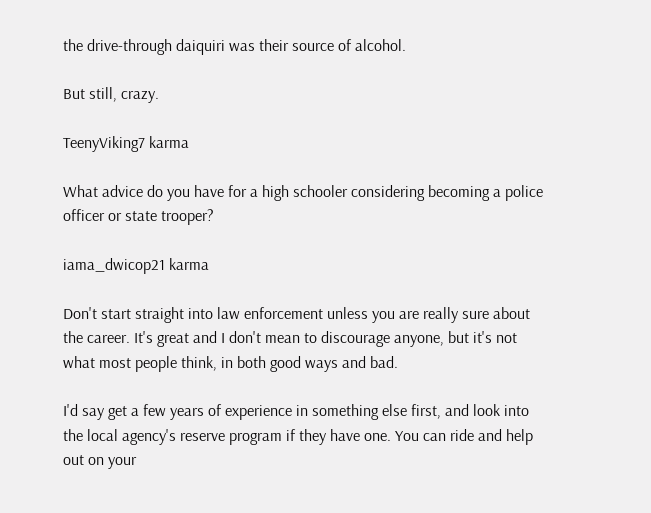the drive-through daiquiri was their source of alcohol.

But still, crazy.

TeenyViking7 karma

What advice do you have for a high schooler considering becoming a police officer or state trooper?

iama_dwicop21 karma

Don't start straight into law enforcement unless you are really sure about the career. It's great and I don't mean to discourage anyone, but it's not what most people think, in both good ways and bad.

I'd say get a few years of experience in something else first, and look into the local agency's reserve program if they have one. You can ride and help out on your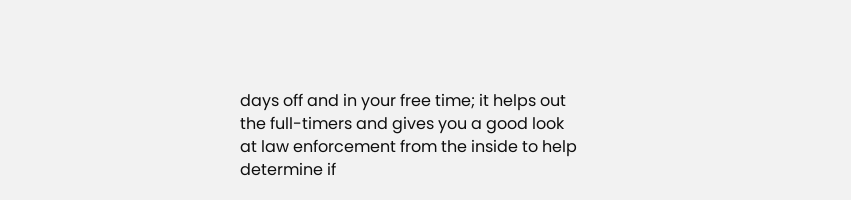days off and in your free time; it helps out the full-timers and gives you a good look at law enforcement from the inside to help determine if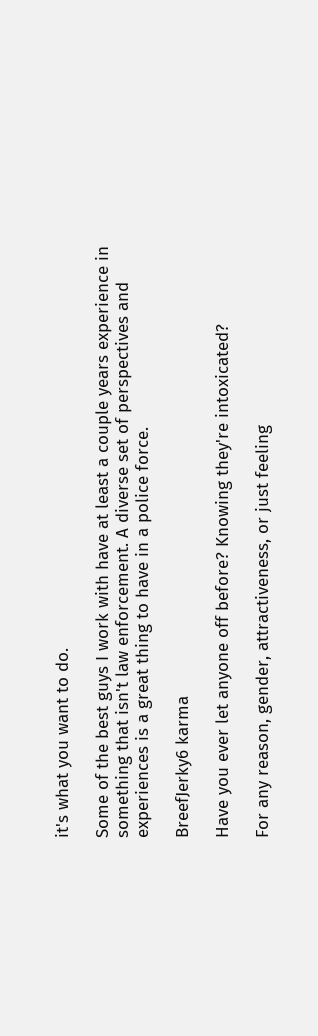it's what you want to do.

Some of the best guys I work with have at least a couple years experience in something that isn't law enforcement. A diverse set of perspectives and experiences is a great thing to have in a police force.

BreefJerky6 karma

Have you ever let anyone off before? Knowing they're intoxicated?

For any reason, gender, attractiveness, or just feeling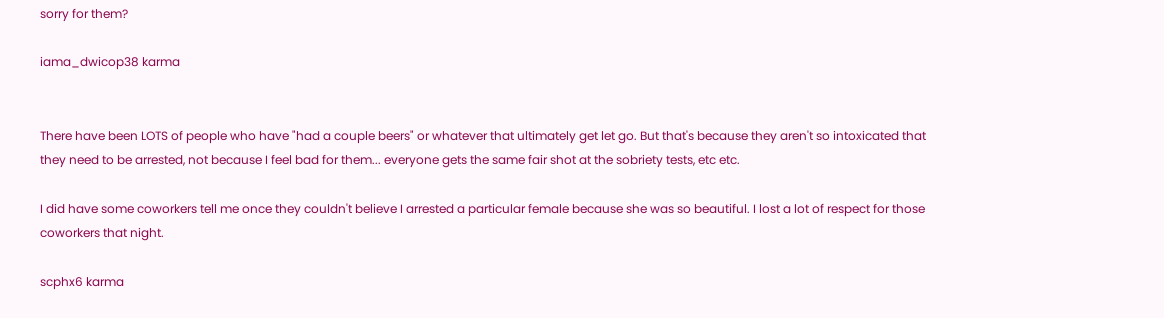sorry for them?

iama_dwicop38 karma


There have been LOTS of people who have "had a couple beers" or whatever that ultimately get let go. But that's because they aren't so intoxicated that they need to be arrested, not because I feel bad for them... everyone gets the same fair shot at the sobriety tests, etc etc.

I did have some coworkers tell me once they couldn't believe I arrested a particular female because she was so beautiful. I lost a lot of respect for those coworkers that night.

scphx6 karma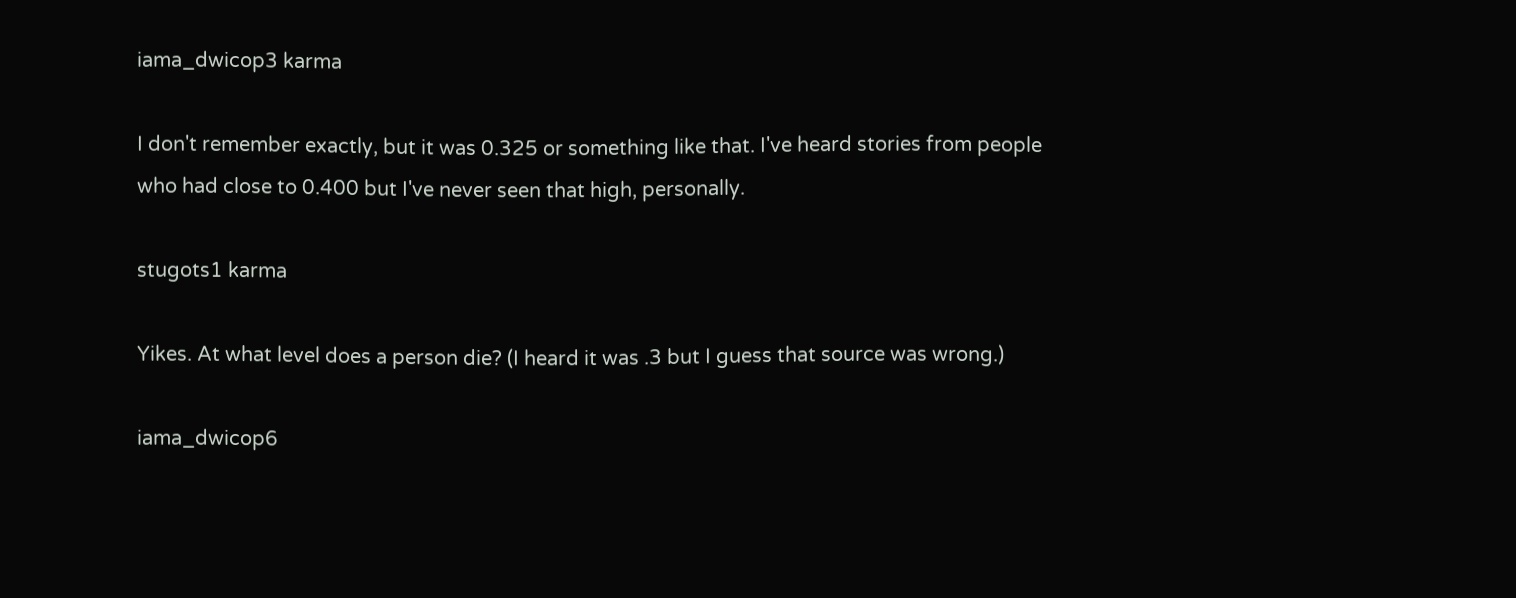iama_dwicop3 karma

I don't remember exactly, but it was 0.325 or something like that. I've heard stories from people who had close to 0.400 but I've never seen that high, personally.

stugots1 karma

Yikes. At what level does a person die? (I heard it was .3 but I guess that source was wrong.)

iama_dwicop6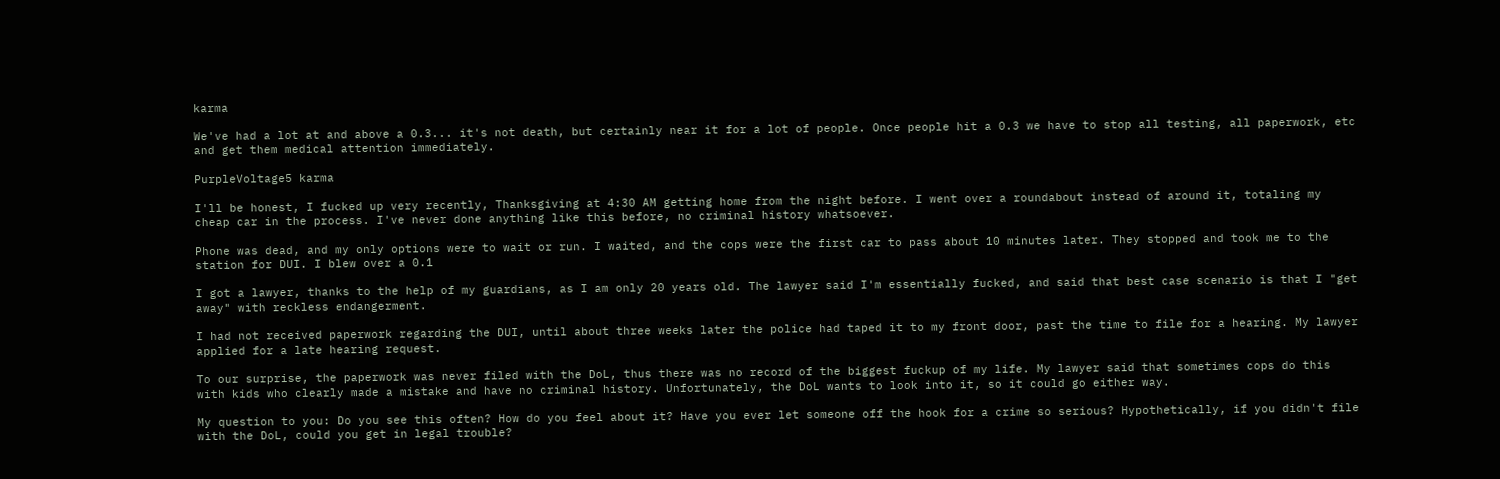karma

We've had a lot at and above a 0.3... it's not death, but certainly near it for a lot of people. Once people hit a 0.3 we have to stop all testing, all paperwork, etc and get them medical attention immediately.

PurpleVoltage5 karma

I'll be honest, I fucked up very recently, Thanksgiving at 4:30 AM getting home from the night before. I went over a roundabout instead of around it, totaling my cheap car in the process. I've never done anything like this before, no criminal history whatsoever.

Phone was dead, and my only options were to wait or run. I waited, and the cops were the first car to pass about 10 minutes later. They stopped and took me to the station for DUI. I blew over a 0.1

I got a lawyer, thanks to the help of my guardians, as I am only 20 years old. The lawyer said I'm essentially fucked, and said that best case scenario is that I "get away" with reckless endangerment.

I had not received paperwork regarding the DUI, until about three weeks later the police had taped it to my front door, past the time to file for a hearing. My lawyer applied for a late hearing request.

To our surprise, the paperwork was never filed with the DoL, thus there was no record of the biggest fuckup of my life. My lawyer said that sometimes cops do this with kids who clearly made a mistake and have no criminal history. Unfortunately, the DoL wants to look into it, so it could go either way.

My question to you: Do you see this often? How do you feel about it? Have you ever let someone off the hook for a crime so serious? Hypothetically, if you didn't file with the DoL, could you get in legal trouble?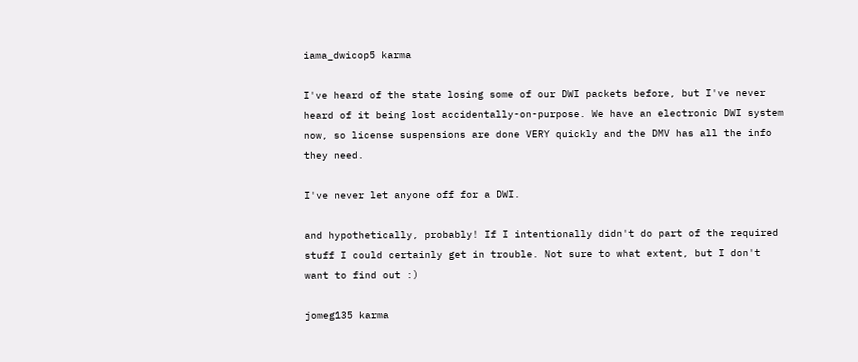iama_dwicop5 karma

I've heard of the state losing some of our DWI packets before, but I've never heard of it being lost accidentally-on-purpose. We have an electronic DWI system now, so license suspensions are done VERY quickly and the DMV has all the info they need.

I've never let anyone off for a DWI.

and hypothetically, probably! If I intentionally didn't do part of the required stuff I could certainly get in trouble. Not sure to what extent, but I don't want to find out :)

jomeg135 karma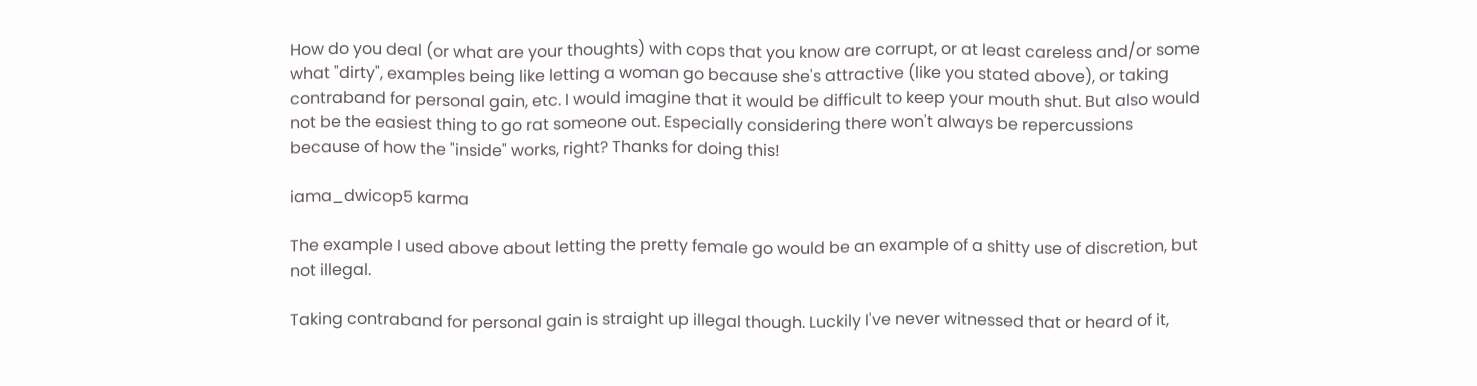How do you deal (or what are your thoughts) with cops that you know are corrupt, or at least careless and/or some what "dirty", examples being like letting a woman go because she's attractive (like you stated above), or taking contraband for personal gain, etc. I would imagine that it would be difficult to keep your mouth shut. But also would not be the easiest thing to go rat someone out. Especially considering there won't always be repercussions because of how the "inside" works, right? Thanks for doing this!

iama_dwicop5 karma

The example I used above about letting the pretty female go would be an example of a shitty use of discretion, but not illegal.

Taking contraband for personal gain is straight up illegal though. Luckily I've never witnessed that or heard of it,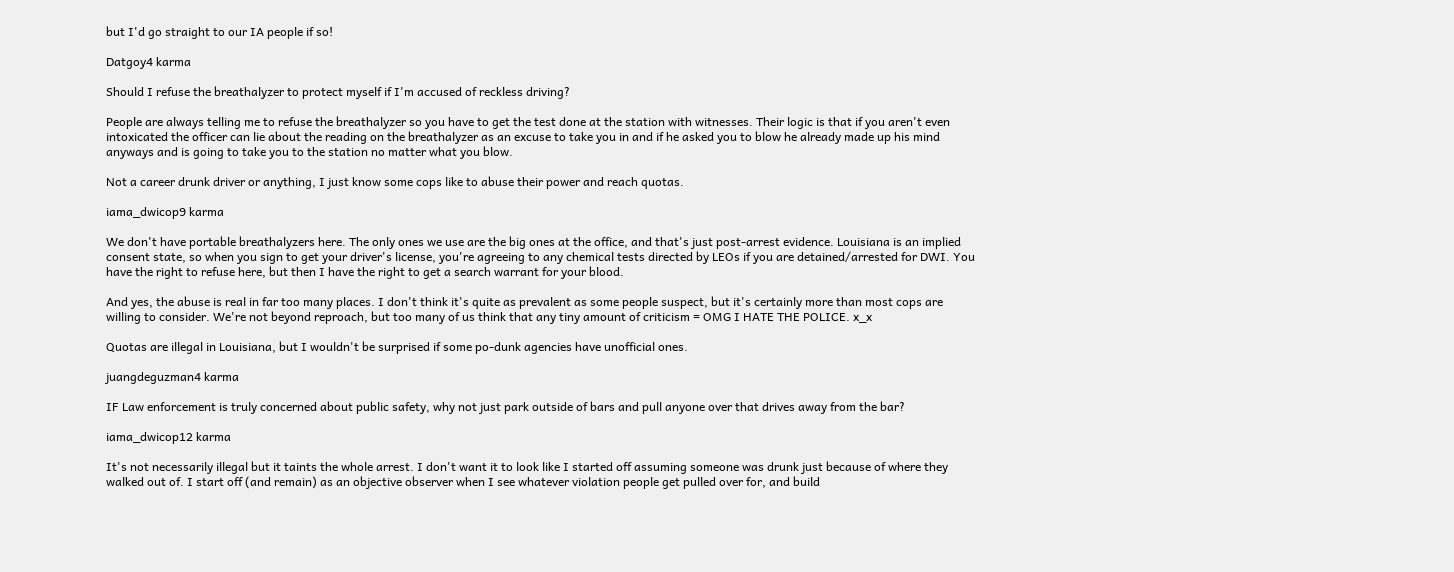but I'd go straight to our IA people if so!

Datgoy4 karma

Should I refuse the breathalyzer to protect myself if I'm accused of reckless driving?

People are always telling me to refuse the breathalyzer so you have to get the test done at the station with witnesses. Their logic is that if you aren't even intoxicated the officer can lie about the reading on the breathalyzer as an excuse to take you in and if he asked you to blow he already made up his mind anyways and is going to take you to the station no matter what you blow.

Not a career drunk driver or anything, I just know some cops like to abuse their power and reach quotas.

iama_dwicop9 karma

We don't have portable breathalyzers here. The only ones we use are the big ones at the office, and that's just post-arrest evidence. Louisiana is an implied consent state, so when you sign to get your driver's license, you're agreeing to any chemical tests directed by LEOs if you are detained/arrested for DWI. You have the right to refuse here, but then I have the right to get a search warrant for your blood.

And yes, the abuse is real in far too many places. I don't think it's quite as prevalent as some people suspect, but it's certainly more than most cops are willing to consider. We're not beyond reproach, but too many of us think that any tiny amount of criticism = OMG I HATE THE POLICE. x_x

Quotas are illegal in Louisiana, but I wouldn't be surprised if some po-dunk agencies have unofficial ones.

juangdeguzman4 karma

IF Law enforcement is truly concerned about public safety, why not just park outside of bars and pull anyone over that drives away from the bar?

iama_dwicop12 karma

It's not necessarily illegal but it taints the whole arrest. I don't want it to look like I started off assuming someone was drunk just because of where they walked out of. I start off (and remain) as an objective observer when I see whatever violation people get pulled over for, and build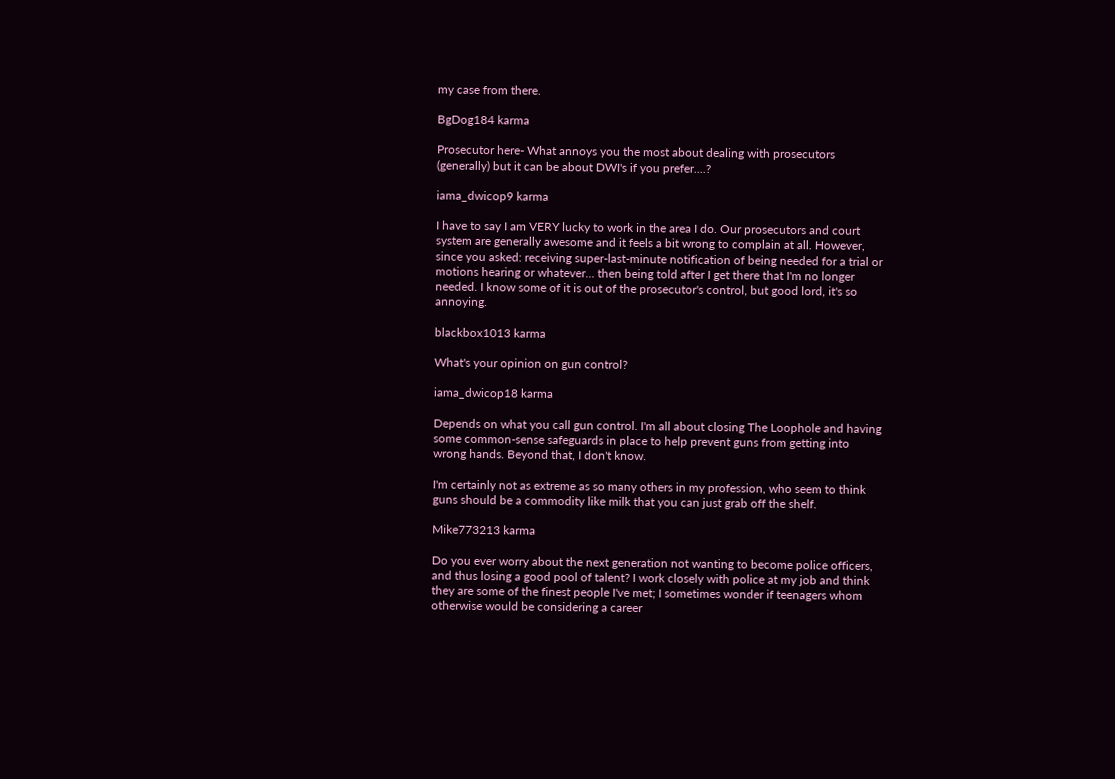my case from there.

BgDog184 karma

Prosecutor here- What annoys you the most about dealing with prosecutors (generally) but it can be about DWI's if you prefer....?

iama_dwicop9 karma

I have to say I am VERY lucky to work in the area I do. Our prosecutors and court system are generally awesome and it feels a bit wrong to complain at all. However, since you asked: receiving super-last-minute notification of being needed for a trial or motions hearing or whatever... then being told after I get there that I'm no longer needed. I know some of it is out of the prosecutor's control, but good lord, it's so annoying.

blackbox1013 karma

What's your opinion on gun control?

iama_dwicop18 karma

Depends on what you call gun control. I'm all about closing The Loophole and having some common-sense safeguards in place to help prevent guns from getting into wrong hands. Beyond that, I don't know.

I'm certainly not as extreme as so many others in my profession, who seem to think guns should be a commodity like milk that you can just grab off the shelf.

Mike773213 karma

Do you ever worry about the next generation not wanting to become police officers, and thus losing a good pool of talent? I work closely with police at my job and think they are some of the finest people I've met; I sometimes wonder if teenagers whom otherwise would be considering a career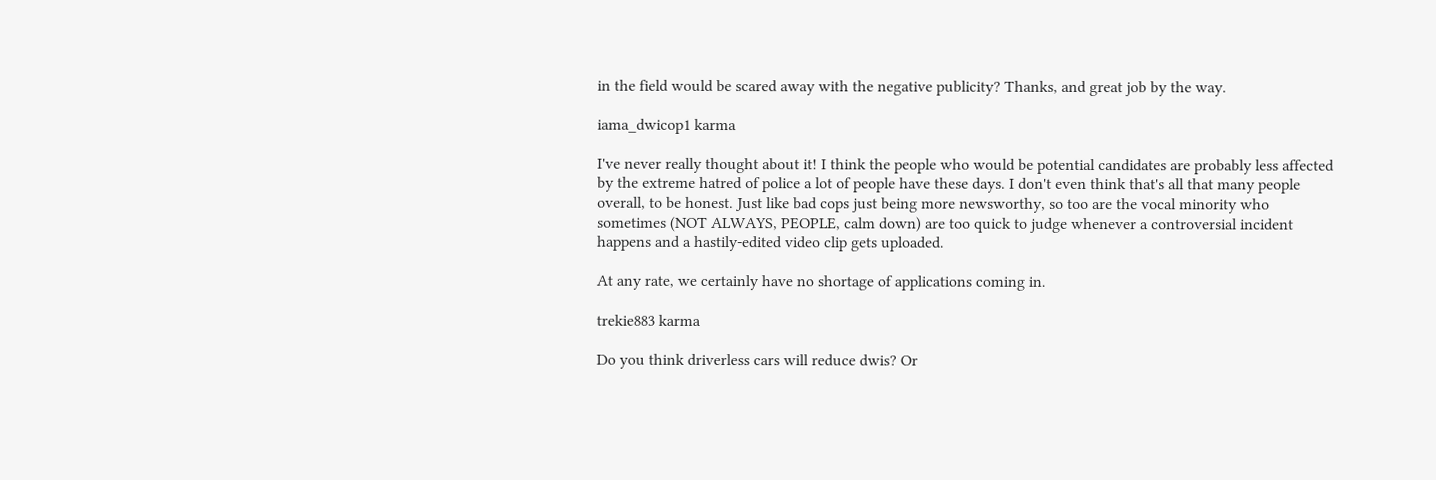in the field would be scared away with the negative publicity? Thanks, and great job by the way.

iama_dwicop1 karma

I've never really thought about it! I think the people who would be potential candidates are probably less affected by the extreme hatred of police a lot of people have these days. I don't even think that's all that many people overall, to be honest. Just like bad cops just being more newsworthy, so too are the vocal minority who sometimes (NOT ALWAYS, PEOPLE, calm down) are too quick to judge whenever a controversial incident happens and a hastily-edited video clip gets uploaded.

At any rate, we certainly have no shortage of applications coming in.

trekie883 karma

Do you think driverless cars will reduce dwis? Or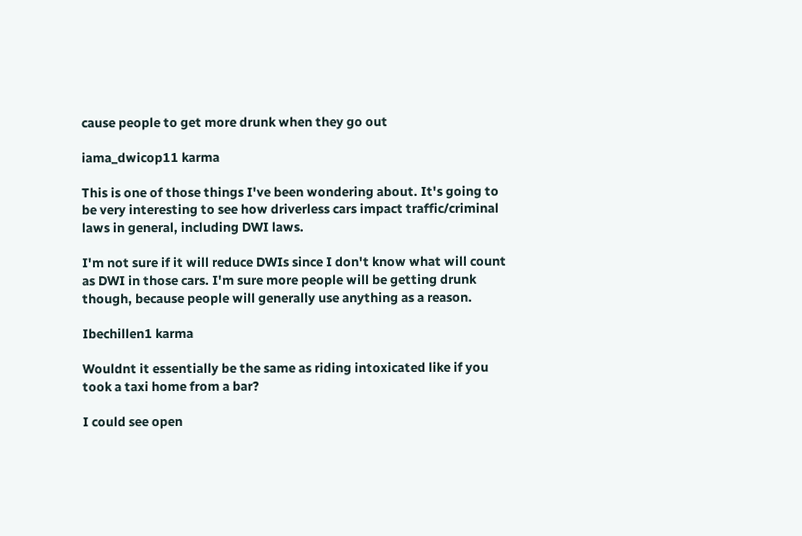cause people to get more drunk when they go out

iama_dwicop11 karma

This is one of those things I've been wondering about. It's going to be very interesting to see how driverless cars impact traffic/criminal laws in general, including DWI laws.

I'm not sure if it will reduce DWIs since I don't know what will count as DWI in those cars. I'm sure more people will be getting drunk though, because people will generally use anything as a reason.

Ibechillen1 karma

Wouldnt it essentially be the same as riding intoxicated like if you took a taxi home from a bar?

I could see open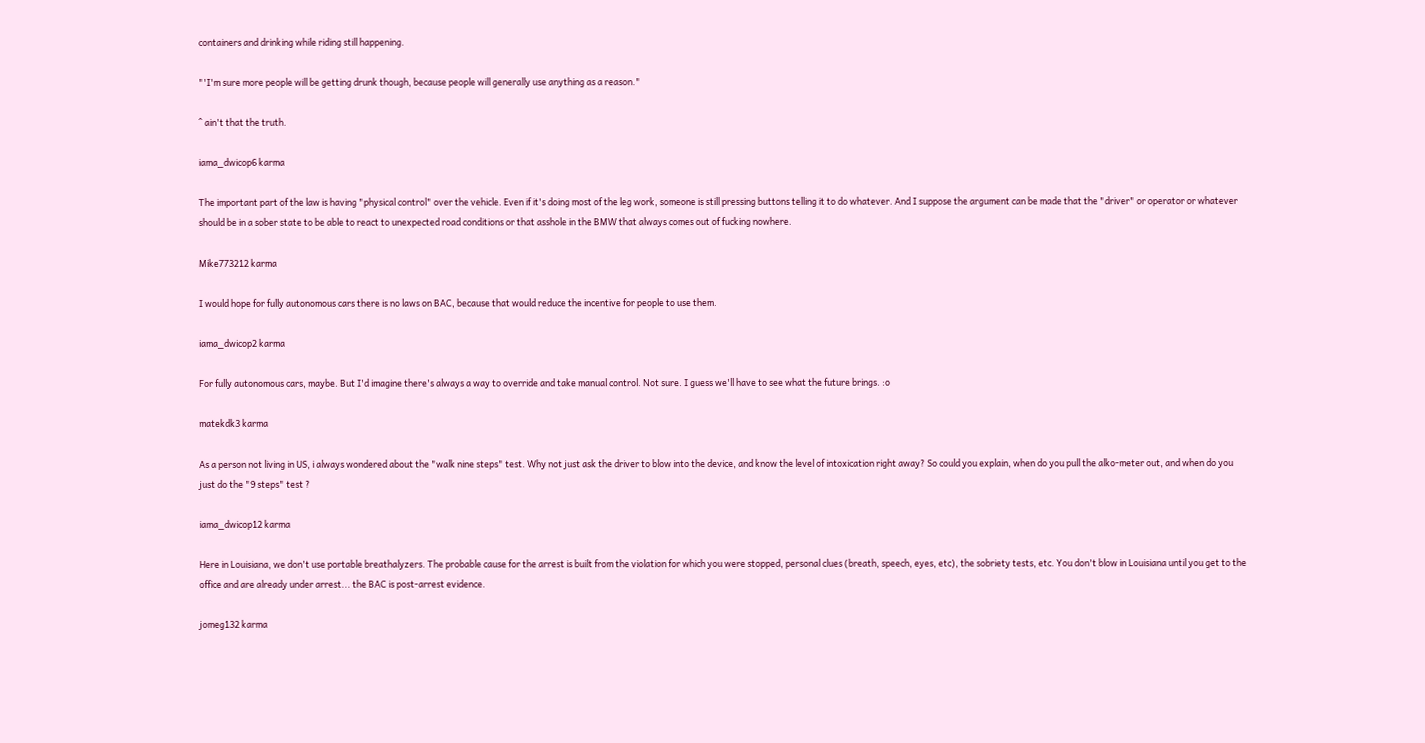containers and drinking while riding still happening.

"'I'm sure more people will be getting drunk though, because people will generally use anything as a reason."

^ ain't that the truth.

iama_dwicop6 karma

The important part of the law is having "physical control" over the vehicle. Even if it's doing most of the leg work, someone is still pressing buttons telling it to do whatever. And I suppose the argument can be made that the "driver" or operator or whatever should be in a sober state to be able to react to unexpected road conditions or that asshole in the BMW that always comes out of fucking nowhere.

Mike773212 karma

I would hope for fully autonomous cars there is no laws on BAC, because that would reduce the incentive for people to use them.

iama_dwicop2 karma

For fully autonomous cars, maybe. But I'd imagine there's always a way to override and take manual control. Not sure. I guess we'll have to see what the future brings. :o

matekdk3 karma

As a person not living in US, i always wondered about the "walk nine steps" test. Why not just ask the driver to blow into the device, and know the level of intoxication right away? So could you explain, when do you pull the alko-meter out, and when do you just do the "9 steps" test ?

iama_dwicop12 karma

Here in Louisiana, we don't use portable breathalyzers. The probable cause for the arrest is built from the violation for which you were stopped, personal clues (breath, speech, eyes, etc), the sobriety tests, etc. You don't blow in Louisiana until you get to the office and are already under arrest... the BAC is post-arrest evidence.

jomeg132 karma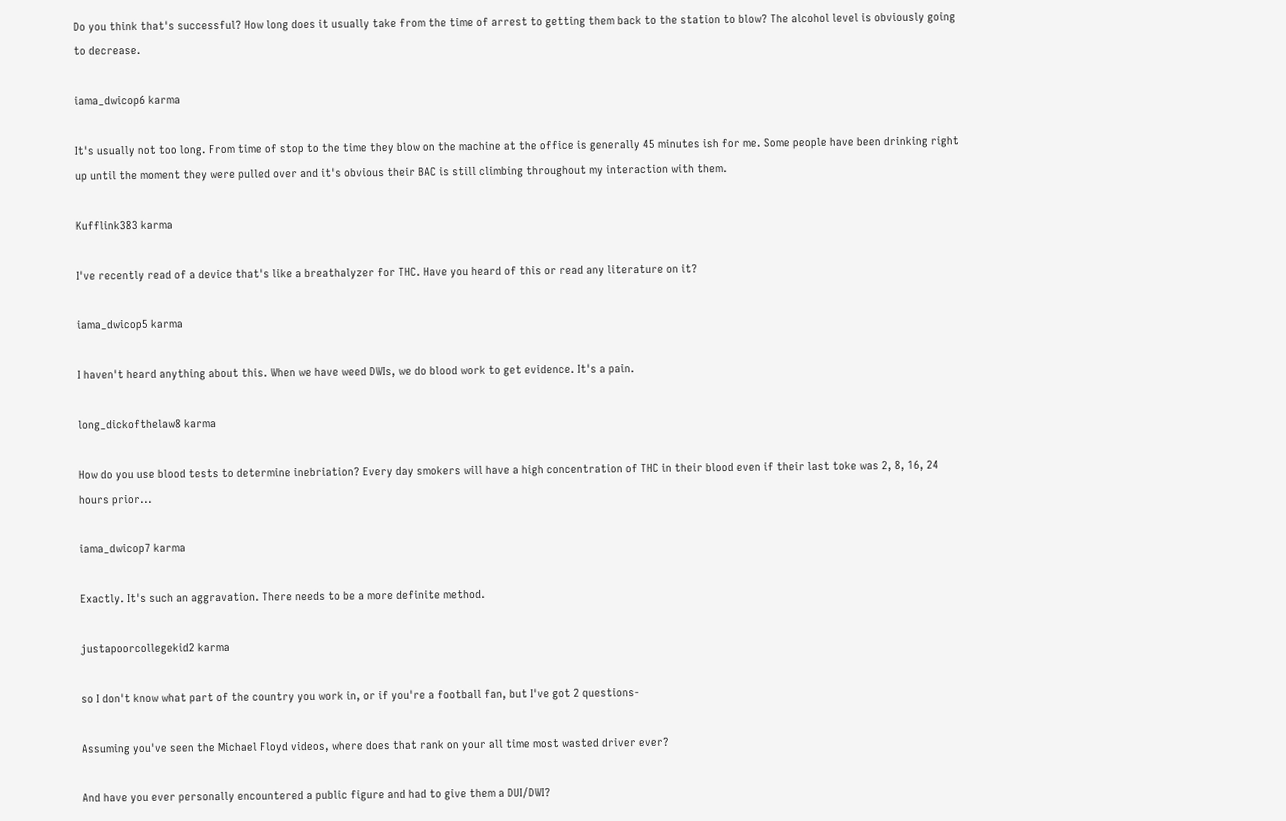Do you think that's successful? How long does it usually take from the time of arrest to getting them back to the station to blow? The alcohol level is obviously going to decrease.

iama_dwicop6 karma

It's usually not too long. From time of stop to the time they blow on the machine at the office is generally 45 minutes ish for me. Some people have been drinking right up until the moment they were pulled over and it's obvious their BAC is still climbing throughout my interaction with them.

Kufflink383 karma

I've recently read of a device that's like a breathalyzer for THC. Have you heard of this or read any literature on it?

iama_dwicop5 karma

I haven't heard anything about this. When we have weed DWIs, we do blood work to get evidence. It's a pain.

long_dickofthelaw8 karma

How do you use blood tests to determine inebriation? Every day smokers will have a high concentration of THC in their blood even if their last toke was 2, 8, 16, 24 hours prior...

iama_dwicop7 karma

Exactly. It's such an aggravation. There needs to be a more definite method.

justapoorcollegekid2 karma

so I don't know what part of the country you work in, or if you're a football fan, but I've got 2 questions-

Assuming you've seen the Michael Floyd videos, where does that rank on your all time most wasted driver ever?

And have you ever personally encountered a public figure and had to give them a DUI/DWI?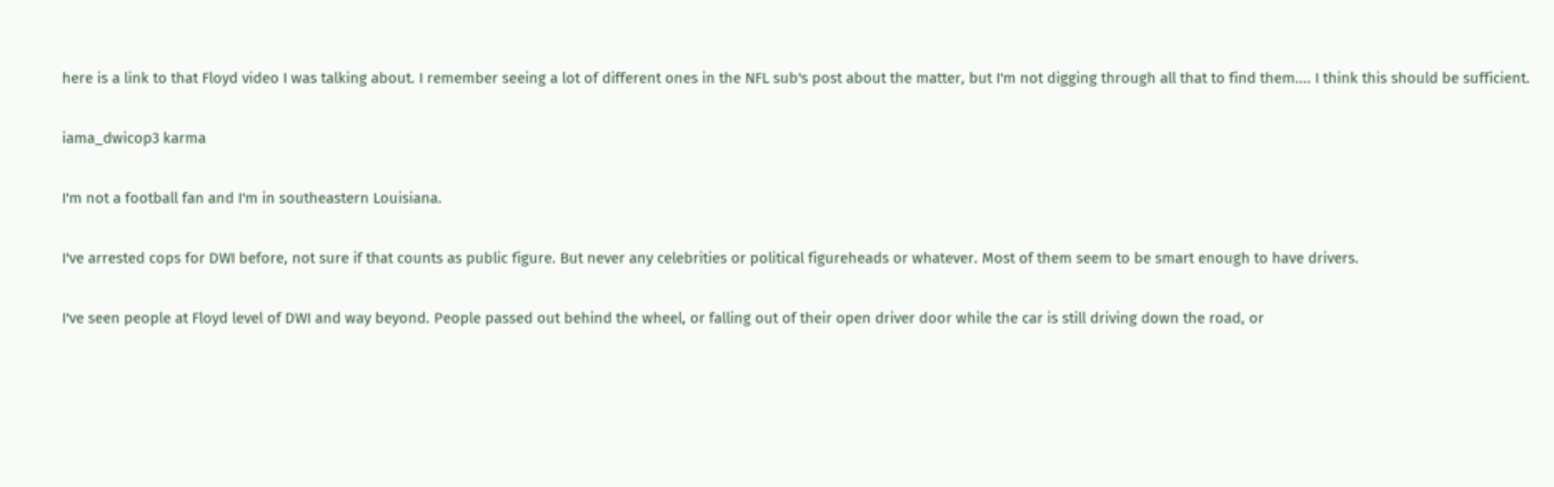here is a link to that Floyd video I was talking about. I remember seeing a lot of different ones in the NFL sub's post about the matter, but I'm not digging through all that to find them.... I think this should be sufficient.

iama_dwicop3 karma

I'm not a football fan and I'm in southeastern Louisiana.

I've arrested cops for DWI before, not sure if that counts as public figure. But never any celebrities or political figureheads or whatever. Most of them seem to be smart enough to have drivers.

I've seen people at Floyd level of DWI and way beyond. People passed out behind the wheel, or falling out of their open driver door while the car is still driving down the road, or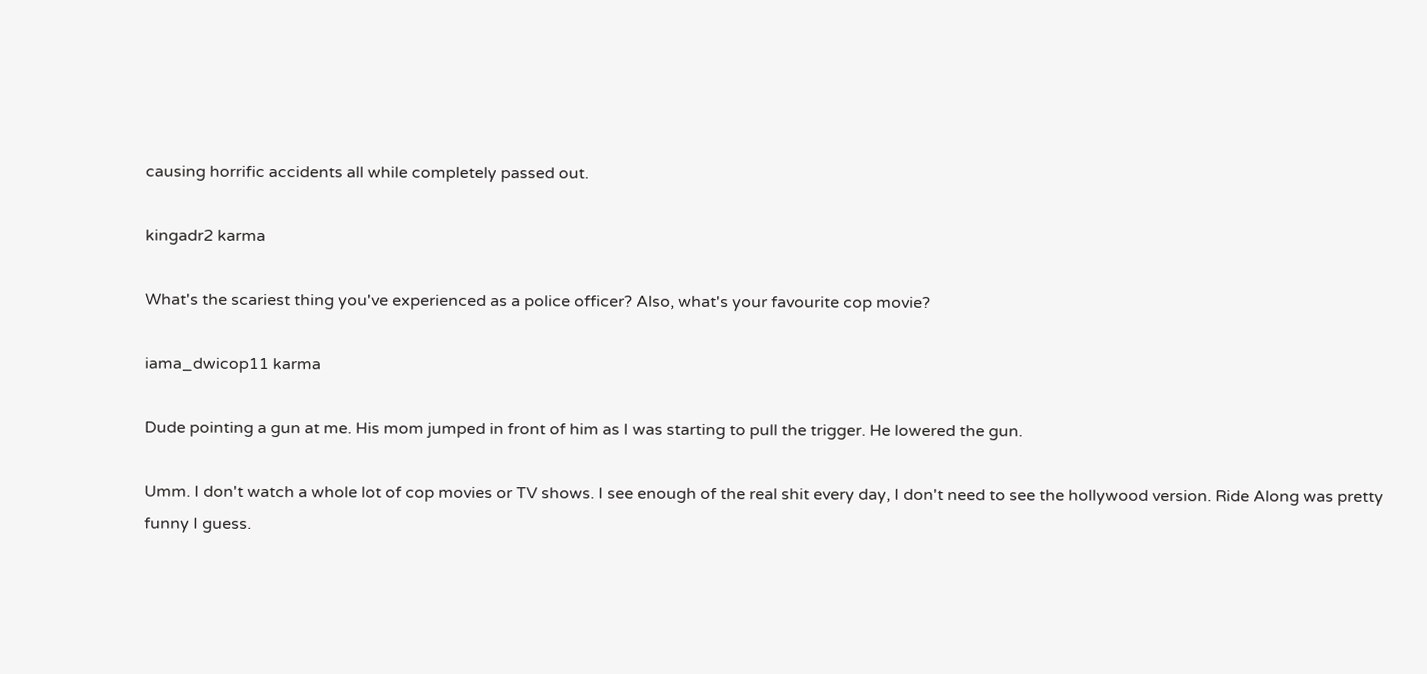causing horrific accidents all while completely passed out.

kingadr2 karma

What's the scariest thing you've experienced as a police officer? Also, what's your favourite cop movie?

iama_dwicop11 karma

Dude pointing a gun at me. His mom jumped in front of him as I was starting to pull the trigger. He lowered the gun.

Umm. I don't watch a whole lot of cop movies or TV shows. I see enough of the real shit every day, I don't need to see the hollywood version. Ride Along was pretty funny I guess.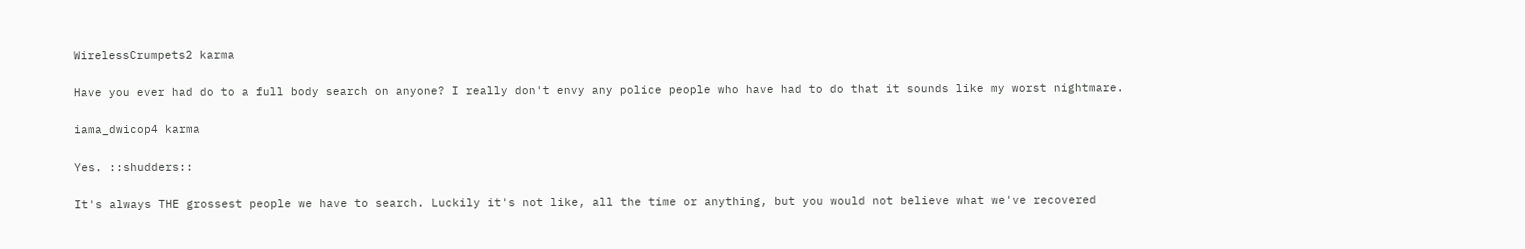WirelessCrumpets2 karma

Have you ever had do to a full body search on anyone? I really don't envy any police people who have had to do that it sounds like my worst nightmare.

iama_dwicop4 karma

Yes. ::shudders::

It's always THE grossest people we have to search. Luckily it's not like, all the time or anything, but you would not believe what we've recovered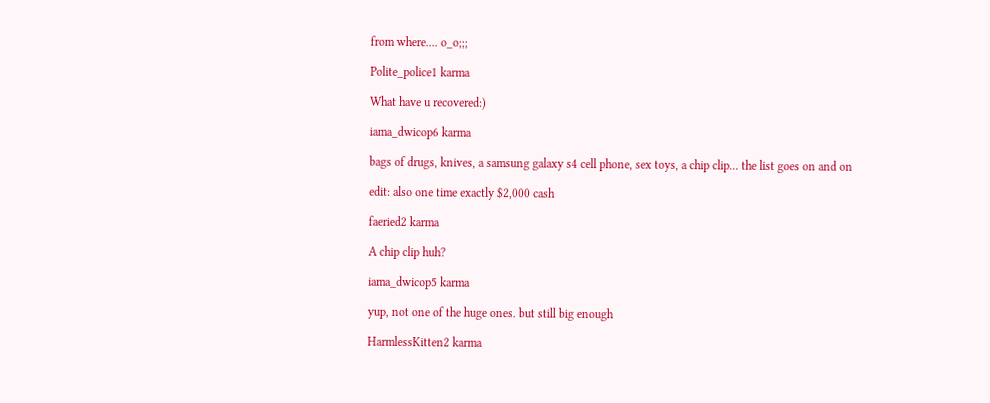from where.... o_o;;;

Polite_police1 karma

What have u recovered:)

iama_dwicop6 karma

bags of drugs, knives, a samsung galaxy s4 cell phone, sex toys, a chip clip... the list goes on and on

edit: also one time exactly $2,000 cash

faeried2 karma

A chip clip huh?

iama_dwicop5 karma

yup, not one of the huge ones. but still big enough

HarmlessKitten2 karma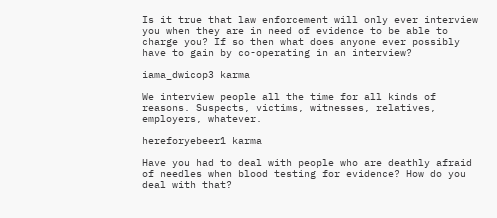Is it true that law enforcement will only ever interview you when they are in need of evidence to be able to charge you? If so then what does anyone ever possibly have to gain by co-operating in an interview?

iama_dwicop3 karma

We interview people all the time for all kinds of reasons. Suspects, victims, witnesses, relatives, employers, whatever.

hereforyebeer1 karma

Have you had to deal with people who are deathly afraid of needles when blood testing for evidence? How do you deal with that?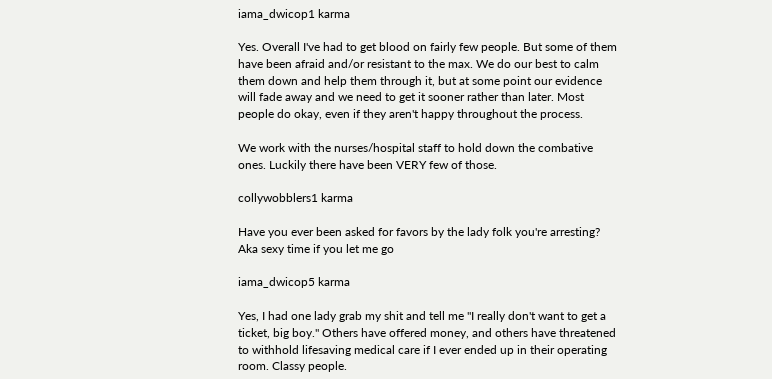iama_dwicop1 karma

Yes. Overall I've had to get blood on fairly few people. But some of them have been afraid and/or resistant to the max. We do our best to calm them down and help them through it, but at some point our evidence will fade away and we need to get it sooner rather than later. Most people do okay, even if they aren't happy throughout the process.

We work with the nurses/hospital staff to hold down the combative ones. Luckily there have been VERY few of those.

collywobblers1 karma

Have you ever been asked for favors by the lady folk you're arresting? Aka sexy time if you let me go

iama_dwicop5 karma

Yes, I had one lady grab my shit and tell me "I really don't want to get a ticket, big boy." Others have offered money, and others have threatened to withhold lifesaving medical care if I ever ended up in their operating room. Classy people.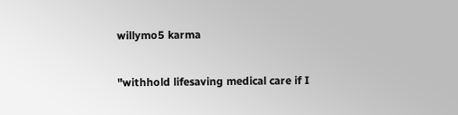willymo5 karma

"withhold lifesaving medical care if I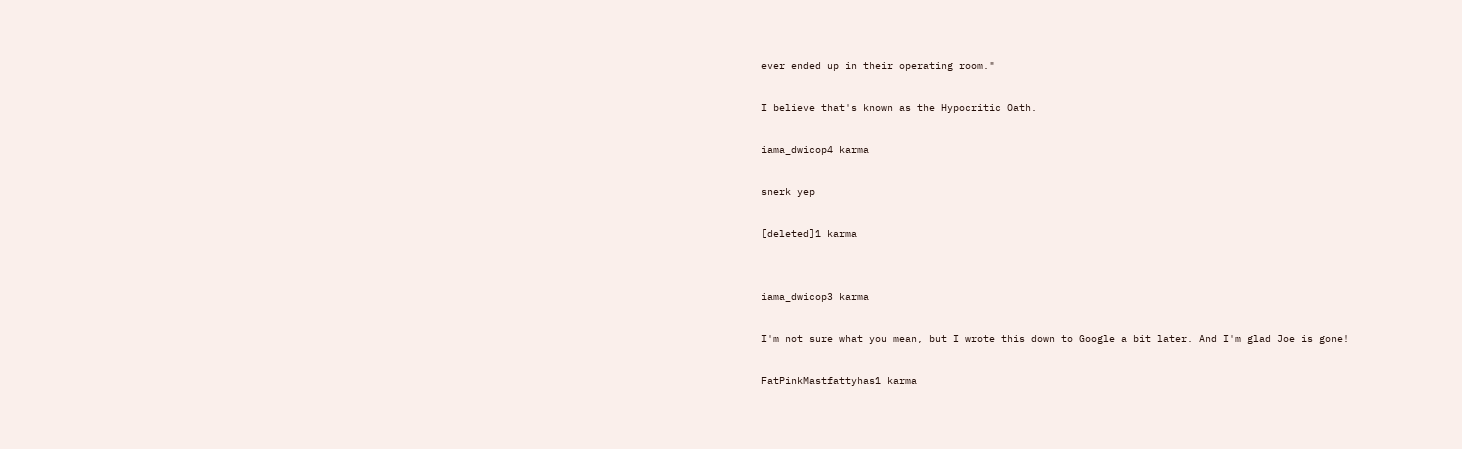ever ended up in their operating room."

I believe that's known as the Hypocritic Oath.

iama_dwicop4 karma

snerk yep

[deleted]1 karma


iama_dwicop3 karma

I'm not sure what you mean, but I wrote this down to Google a bit later. And I'm glad Joe is gone!

FatPinkMastfattyhas1 karma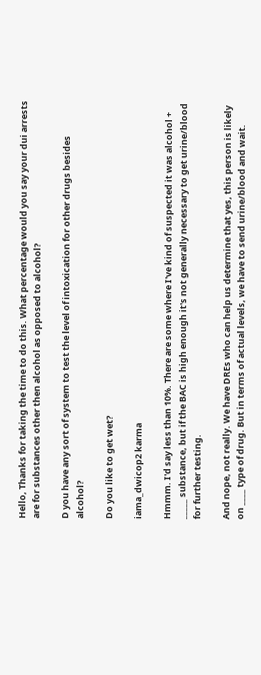Hello, Thanks for taking the time to do this. What percentage would you say your dui arrests are for substances other then alcohol as opposed to alcohol?

D you have any sort of system to test the level of intoxication for other drugs besides alcohol?

Do you like to get wet?

iama_dwicop2 karma

Hmmm. I'd say less than 10%. There are some where I've kind of suspected it was alcohol + _____ substance, but if the BAC is high enough it's not generally necessary to get urine/blood for further testing.

And nope, not really. We have DREs who can help us determine that yes, this person is likely on ____ type of drug. But in terms of actual levels, we have to send urine/blood and wait.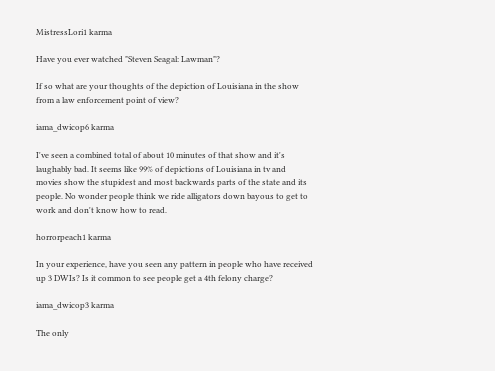MistressLori1 karma

Have you ever watched "Steven Seagal: Lawman"?

If so what are your thoughts of the depiction of Louisiana in the show from a law enforcement point of view?

iama_dwicop6 karma

I've seen a combined total of about 10 minutes of that show and it's laughably bad. It seems like 99% of depictions of Louisiana in tv and movies show the stupidest and most backwards parts of the state and its people. No wonder people think we ride alligators down bayous to get to work and don't know how to read.

horrorpeach1 karma

In your experience, have you seen any pattern in people who have received up 3 DWIs? Is it common to see people get a 4th felony charge?

iama_dwicop3 karma

The only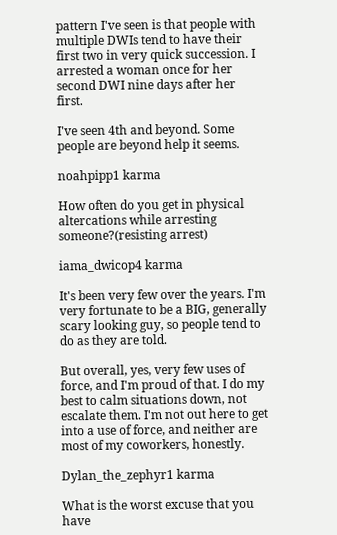pattern I've seen is that people with multiple DWIs tend to have their first two in very quick succession. I arrested a woman once for her second DWI nine days after her first.

I've seen 4th and beyond. Some people are beyond help it seems.

noahpipp1 karma

How often do you get in physical altercations while arresting someone?(resisting arrest)

iama_dwicop4 karma

It's been very few over the years. I'm very fortunate to be a BIG, generally scary looking guy, so people tend to do as they are told.

But overall, yes, very few uses of force, and I'm proud of that. I do my best to calm situations down, not escalate them. I'm not out here to get into a use of force, and neither are most of my coworkers, honestly.

Dylan_the_zephyr1 karma

What is the worst excuse that you have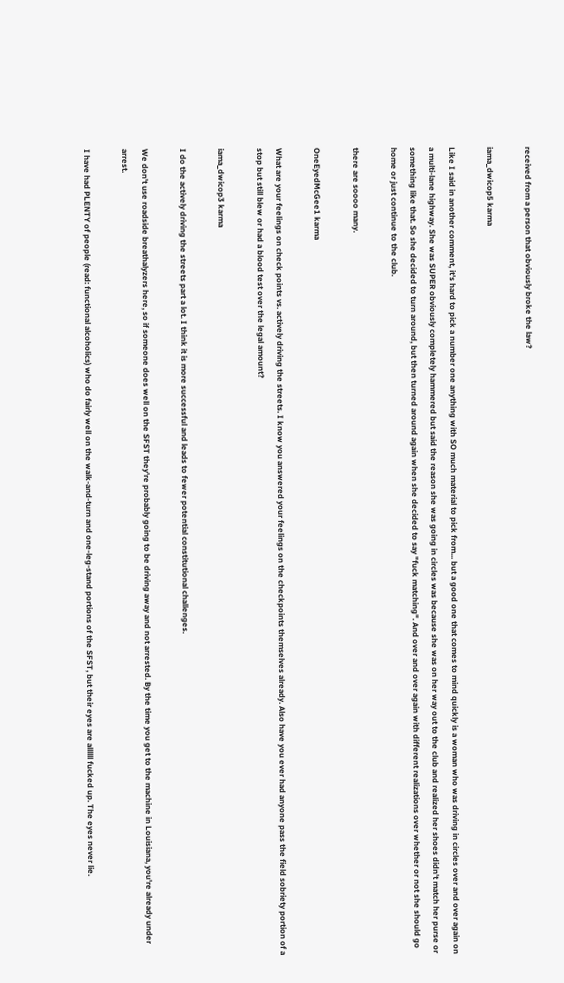received from a person that obviously broke the law?

iama_dwicop5 karma

Like I said in another comment, it's hard to pick a number one anything with SO much material to pick from... but a good one that comes to mind quickly is a woman who was driving in circles over and over again on a multi-lane highway. She was SUPER obviously completely hammered but said the reason she was going in circles was because she was on her way out to the club and realized her shoes didn't match her purse or something like that. So she decided to turn around, but then turned around again when she decided to say "fuck matching". And over and over again with different realizations over whether or not she should go home or just continue to the club.

there are soooo many.

OneEyedMcGee1 karma

What are your feelings on check points vs. actively driving the streets. I know you answered your feelings on the checkpoints themselves already. Also have you ever had anyone pass the field sobriety portion of a stop but still blew or had a blood test over the legal amount?

iama_dwicop3 karma

I do the actively driving the streets part a lot. I think it is more successful and leads to fewer potential constitutional challenges.

We don't use roadside breathalyzers here, so if someone does well on the SFST they're probably going to be driving away and not arrested. By the time you get to the machine in Louisiana, you're already under arrest.

I have had PLENTY of people (read: functional alcoholics) who do fairly well on the walk-and-turn and one-leg-stand portions of the SFST, but their eyes are allllll fucked up. The eyes never lie.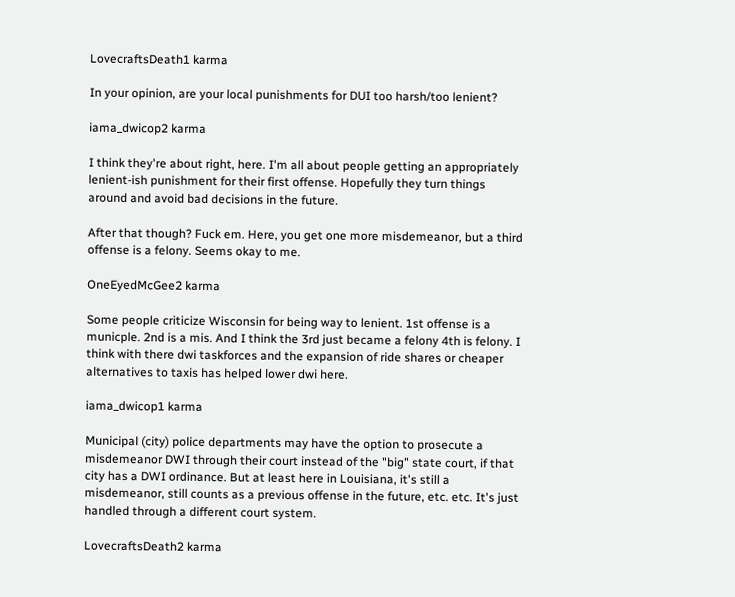LovecraftsDeath1 karma

In your opinion, are your local punishments for DUI too harsh/too lenient?

iama_dwicop2 karma

I think they're about right, here. I'm all about people getting an appropriately lenient-ish punishment for their first offense. Hopefully they turn things around and avoid bad decisions in the future.

After that though? Fuck em. Here, you get one more misdemeanor, but a third offense is a felony. Seems okay to me.

OneEyedMcGee2 karma

Some people criticize Wisconsin for being way to lenient. 1st offense is a municple. 2nd is a mis. And I think the 3rd just became a felony 4th is felony. I think with there dwi taskforces and the expansion of ride shares or cheaper alternatives to taxis has helped lower dwi here.

iama_dwicop1 karma

Municipal (city) police departments may have the option to prosecute a misdemeanor DWI through their court instead of the "big" state court, if that city has a DWI ordinance. But at least here in Louisiana, it's still a misdemeanor, still counts as a previous offense in the future, etc. etc. It's just handled through a different court system.

LovecraftsDeath2 karma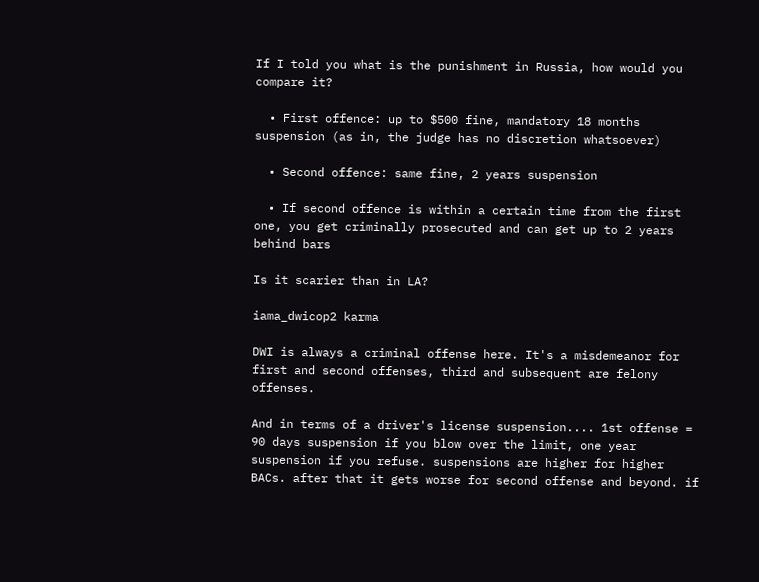If I told you what is the punishment in Russia, how would you compare it?

  • First offence: up to $500 fine, mandatory 18 months suspension (as in, the judge has no discretion whatsoever)

  • Second offence: same fine, 2 years suspension

  • If second offence is within a certain time from the first one, you get criminally prosecuted and can get up to 2 years behind bars

Is it scarier than in LA?

iama_dwicop2 karma

DWI is always a criminal offense here. It's a misdemeanor for first and second offenses, third and subsequent are felony offenses.

And in terms of a driver's license suspension.... 1st offense = 90 days suspension if you blow over the limit, one year suspension if you refuse. suspensions are higher for higher BACs. after that it gets worse for second offense and beyond. if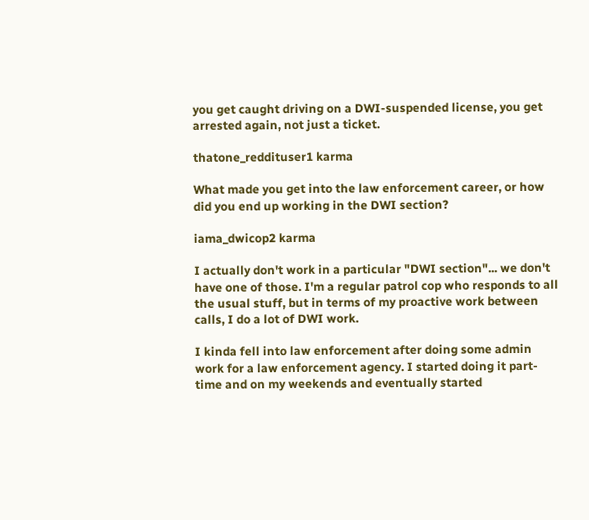you get caught driving on a DWI-suspended license, you get arrested again, not just a ticket.

thatone_reddituser1 karma

What made you get into the law enforcement career, or how did you end up working in the DWI section?

iama_dwicop2 karma

I actually don't work in a particular "DWI section"... we don't have one of those. I'm a regular patrol cop who responds to all the usual stuff, but in terms of my proactive work between calls, I do a lot of DWI work.

I kinda fell into law enforcement after doing some admin work for a law enforcement agency. I started doing it part-time and on my weekends and eventually started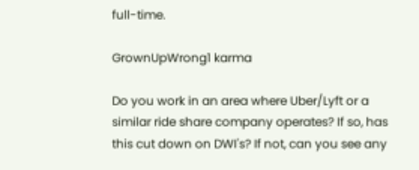full-time.

GrownUpWrong1 karma

Do you work in an area where Uber/Lyft or a similar ride share company operates? If so, has this cut down on DWI's? If not, can you see any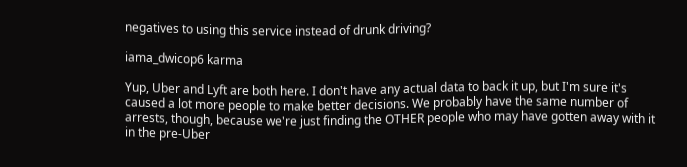negatives to using this service instead of drunk driving?

iama_dwicop6 karma

Yup, Uber and Lyft are both here. I don't have any actual data to back it up, but I'm sure it's caused a lot more people to make better decisions. We probably have the same number of arrests, though, because we're just finding the OTHER people who may have gotten away with it in the pre-Uber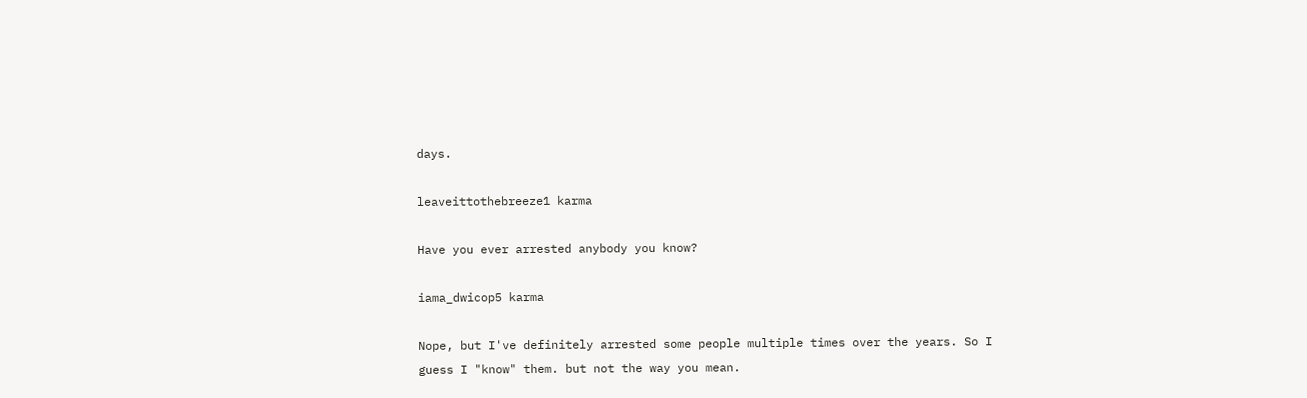days.

leaveittothebreeze1 karma

Have you ever arrested anybody you know?

iama_dwicop5 karma

Nope, but I've definitely arrested some people multiple times over the years. So I guess I "know" them. but not the way you mean.